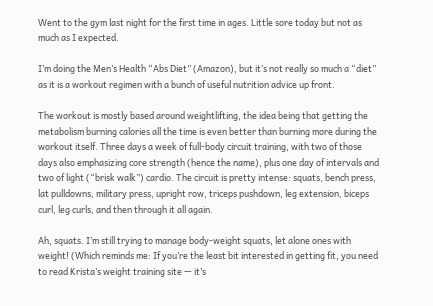Went to the gym last night for the first time in ages. Little sore today but not as much as I expected.

I’m doing the Men’s Health “Abs Diet” (Amazon), but it’s not really so much a “diet” as it is a workout regimen with a bunch of useful nutrition advice up front.

The workout is mostly based around weightlifting, the idea being that getting the metabolism burning calories all the time is even better than burning more during the workout itself. Three days a week of full-body circuit training, with two of those days also emphasizing core strength (hence the name), plus one day of intervals and two of light (“brisk walk”) cardio. The circuit is pretty intense: squats, bench press, lat pulldowns, military press, upright row, triceps pushdown, leg extension, biceps curl, leg curls, and then through it all again.

Ah, squats. I’m still trying to manage body-weight squats, let alone ones with weight! (Which reminds me: If you’re the least bit interested in getting fit, you need to read Krista’s weight training site — it’s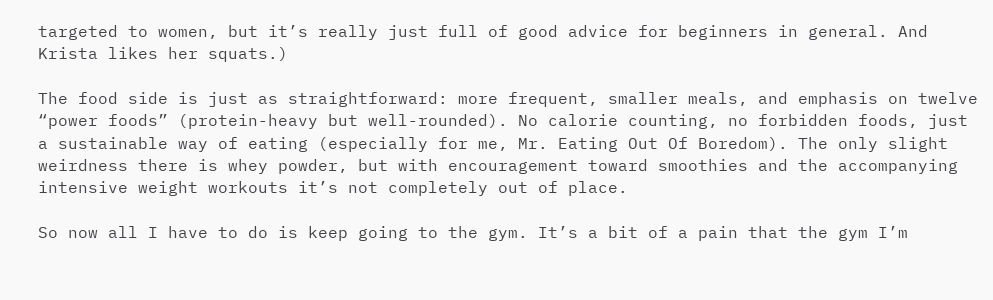targeted to women, but it’s really just full of good advice for beginners in general. And Krista likes her squats.)

The food side is just as straightforward: more frequent, smaller meals, and emphasis on twelve “power foods” (protein-heavy but well-rounded). No calorie counting, no forbidden foods, just a sustainable way of eating (especially for me, Mr. Eating Out Of Boredom). The only slight weirdness there is whey powder, but with encouragement toward smoothies and the accompanying intensive weight workouts it’s not completely out of place.

So now all I have to do is keep going to the gym. It’s a bit of a pain that the gym I’m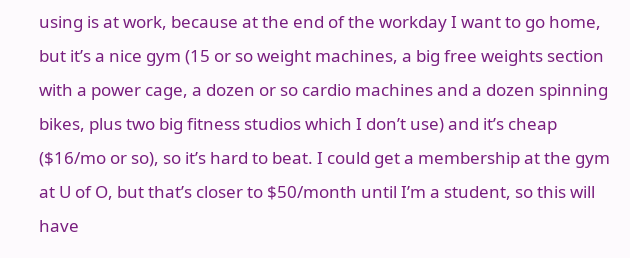using is at work, because at the end of the workday I want to go home, but it’s a nice gym (15 or so weight machines, a big free weights section with a power cage, a dozen or so cardio machines and a dozen spinning bikes, plus two big fitness studios which I don’t use) and it’s cheap ($16/mo or so), so it’s hard to beat. I could get a membership at the gym at U of O, but that’s closer to $50/month until I’m a student, so this will have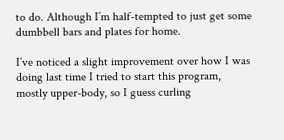to do. Although I’m half-tempted to just get some dumbbell bars and plates for home.

I’ve noticed a slight improvement over how I was doing last time I tried to start this program, mostly upper-body, so I guess curling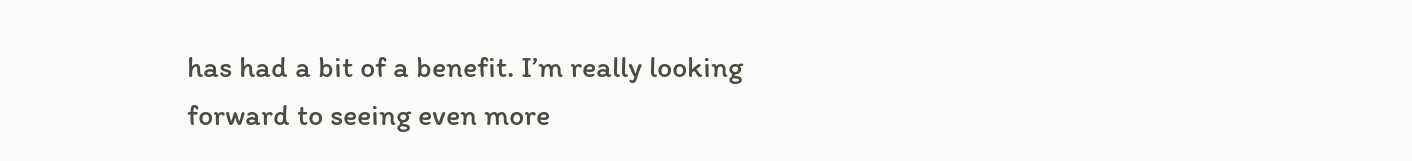has had a bit of a benefit. I’m really looking forward to seeing even more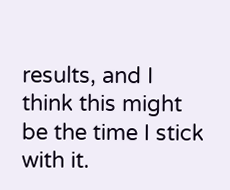results, and I think this might be the time I stick with it.